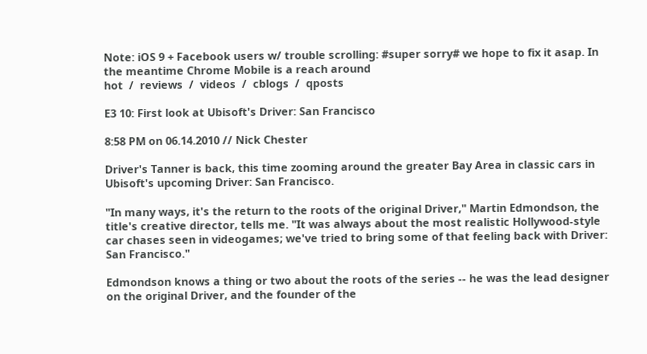Note: iOS 9 + Facebook users w/ trouble scrolling: #super sorry# we hope to fix it asap. In the meantime Chrome Mobile is a reach around
hot  /  reviews  /  videos  /  cblogs  /  qposts

E3 10: First look at Ubisoft's Driver: San Francisco

8:58 PM on 06.14.2010 // Nick Chester

Driver's Tanner is back, this time zooming around the greater Bay Area in classic cars in Ubisoft's upcoming Driver: San Francisco.

"In many ways, it's the return to the roots of the original Driver," Martin Edmondson, the title's creative director, tells me. "It was always about the most realistic Hollywood-style car chases seen in videogames; we've tried to bring some of that feeling back with Driver: San Francisco."

Edmondson knows a thing or two about the roots of the series -- he was the lead designer on the original Driver, and the founder of the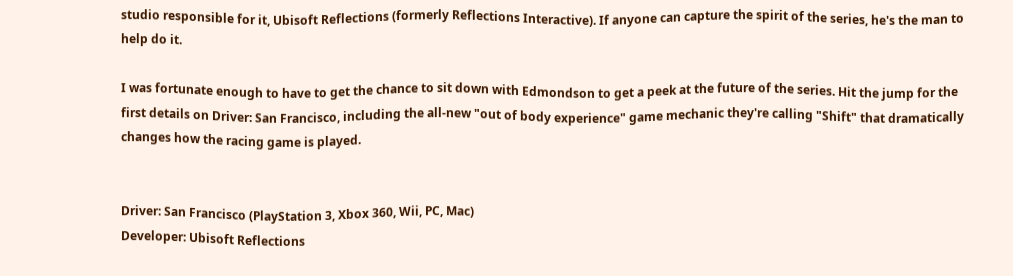studio responsible for it, Ubisoft Reflections (formerly Reflections Interactive). If anyone can capture the spirit of the series, he's the man to help do it.

I was fortunate enough to have to get the chance to sit down with Edmondson to get a peek at the future of the series. Hit the jump for the first details on Driver: San Francisco, including the all-new "out of body experience" game mechanic they're calling "Shift" that dramatically changes how the racing game is played.


Driver: San Francisco (PlayStation 3, Xbox 360, Wii, PC, Mac)
Developer: Ubisoft Reflections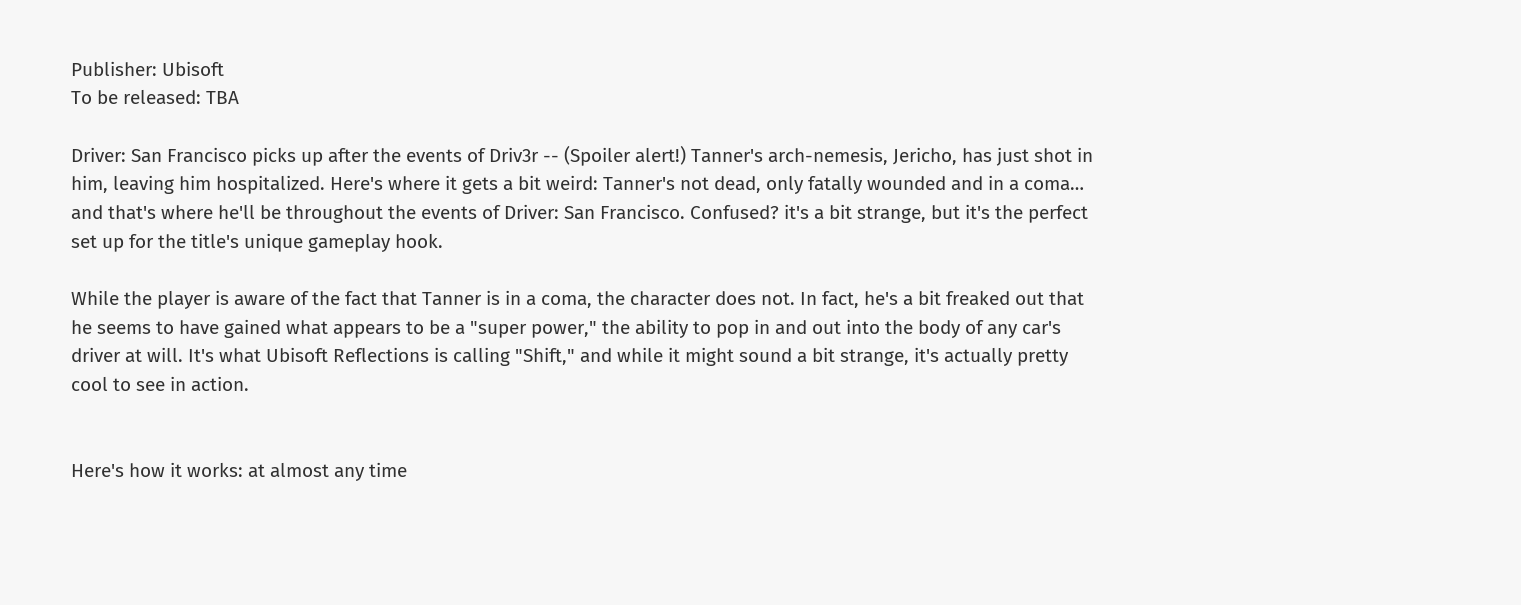Publisher: Ubisoft
To be released: TBA

Driver: San Francisco picks up after the events of Driv3r -- (Spoiler alert!) Tanner's arch-nemesis, Jericho, has just shot in him, leaving him hospitalized. Here's where it gets a bit weird: Tanner's not dead, only fatally wounded and in a coma… and that's where he'll be throughout the events of Driver: San Francisco. Confused? it's a bit strange, but it's the perfect set up for the title's unique gameplay hook.

While the player is aware of the fact that Tanner is in a coma, the character does not. In fact, he's a bit freaked out that he seems to have gained what appears to be a "super power," the ability to pop in and out into the body of any car's driver at will. It's what Ubisoft Reflections is calling "Shift," and while it might sound a bit strange, it's actually pretty cool to see in action.


Here's how it works: at almost any time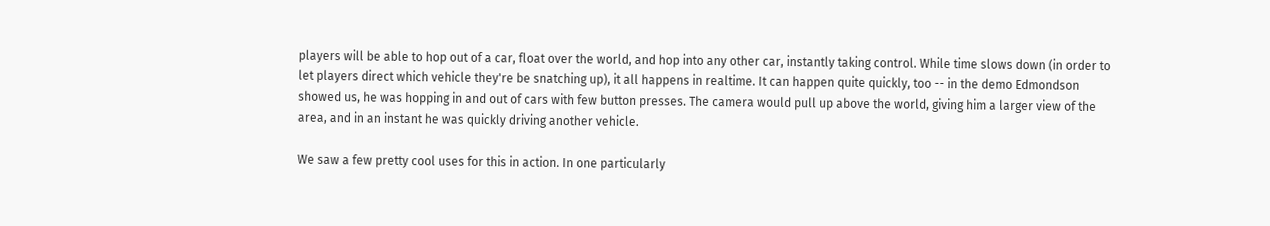players will be able to hop out of a car, float over the world, and hop into any other car, instantly taking control. While time slows down (in order to let players direct which vehicle they're be snatching up), it all happens in realtime. It can happen quite quickly, too -- in the demo Edmondson showed us, he was hopping in and out of cars with few button presses. The camera would pull up above the world, giving him a larger view of the area, and in an instant he was quickly driving another vehicle.

We saw a few pretty cool uses for this in action. In one particularly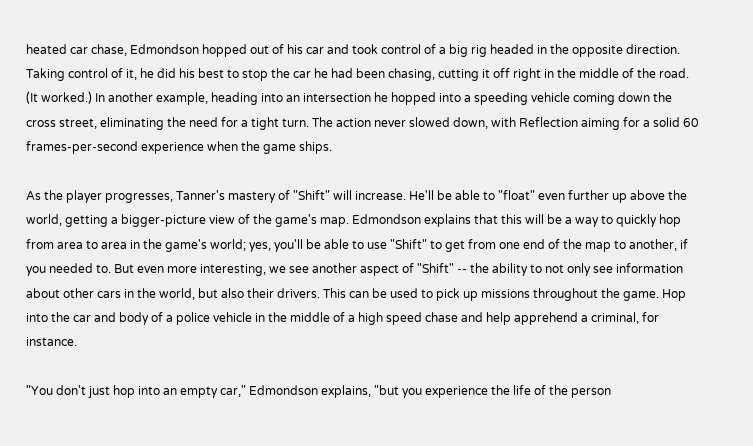heated car chase, Edmondson hopped out of his car and took control of a big rig headed in the opposite direction. Taking control of it, he did his best to stop the car he had been chasing, cutting it off right in the middle of the road. (It worked.) In another example, heading into an intersection he hopped into a speeding vehicle coming down the cross street, eliminating the need for a tight turn. The action never slowed down, with Reflection aiming for a solid 60 frames-per-second experience when the game ships.

As the player progresses, Tanner's mastery of "Shift" will increase. He'll be able to "float" even further up above the world, getting a bigger-picture view of the game's map. Edmondson explains that this will be a way to quickly hop from area to area in the game's world; yes, you'll be able to use "Shift" to get from one end of the map to another, if you needed to. But even more interesting, we see another aspect of "Shift" -- the ability to not only see information about other cars in the world, but also their drivers. This can be used to pick up missions throughout the game. Hop into the car and body of a police vehicle in the middle of a high speed chase and help apprehend a criminal, for instance.

"You don't just hop into an empty car," Edmondson explains, "but you experience the life of the person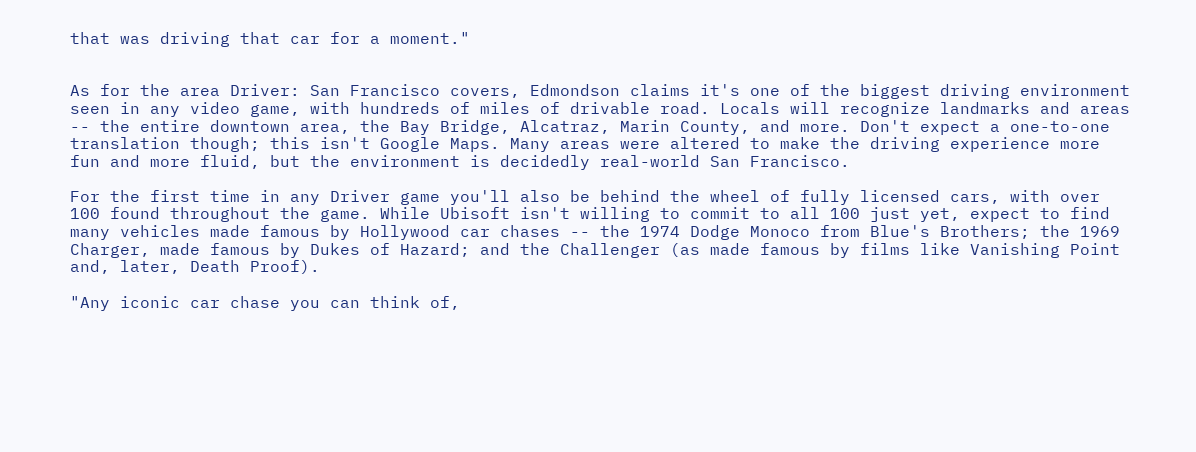that was driving that car for a moment."


As for the area Driver: San Francisco covers, Edmondson claims it's one of the biggest driving environment seen in any video game, with hundreds of miles of drivable road. Locals will recognize landmarks and areas -- the entire downtown area, the Bay Bridge, Alcatraz, Marin County, and more. Don't expect a one-to-one translation though; this isn't Google Maps. Many areas were altered to make the driving experience more fun and more fluid, but the environment is decidedly real-world San Francisco.

For the first time in any Driver game you'll also be behind the wheel of fully licensed cars, with over 100 found throughout the game. While Ubisoft isn't willing to commit to all 100 just yet, expect to find many vehicles made famous by Hollywood car chases -- the 1974 Dodge Monoco from Blue's Brothers; the 1969 Charger, made famous by Dukes of Hazard; and the Challenger (as made famous by films like Vanishing Point and, later, Death Proof).

"Any iconic car chase you can think of,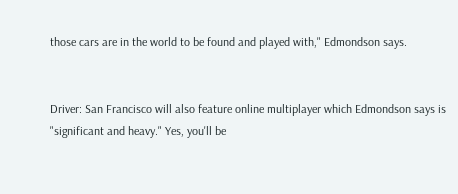those cars are in the world to be found and played with," Edmondson says.


Driver: San Francisco will also feature online multiplayer which Edmondson says is "significant and heavy." Yes, you'll be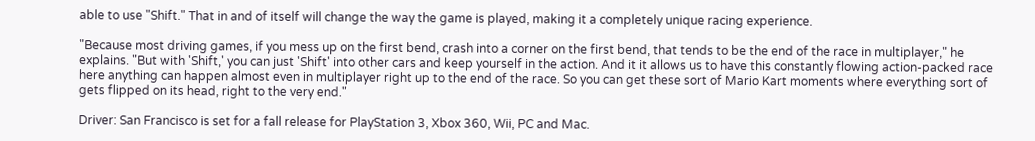able to use "Shift." That in and of itself will change the way the game is played, making it a completely unique racing experience.

"Because most driving games, if you mess up on the first bend, crash into a corner on the first bend, that tends to be the end of the race in multiplayer," he explains. "But with 'Shift,' you can just 'Shift' into other cars and keep yourself in the action. And it it allows us to have this constantly flowing action-packed race here anything can happen almost even in multiplayer right up to the end of the race. So you can get these sort of Mario Kart moments where everything sort of gets flipped on its head, right to the very end."

Driver: San Francisco is set for a fall release for PlayStation 3, Xbox 360, Wii, PC and Mac.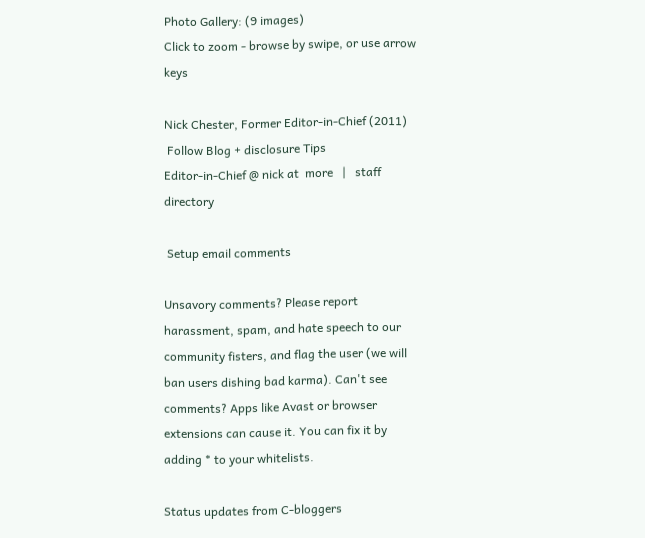Photo Gallery: (9 images)
Click to zoom - browse by swipe, or use arrow keys

Nick Chester, Former Editor-in-Chief (2011)
 Follow Blog + disclosure Tips
Editor-in-Chief @ nick at  more   |   staff directory

 Setup email comments

Unsavory comments? Please report harassment, spam, and hate speech to our community fisters, and flag the user (we will ban users dishing bad karma). Can't see comments? Apps like Avast or browser extensions can cause it. You can fix it by adding * to your whitelists.

Status updates from C-bloggers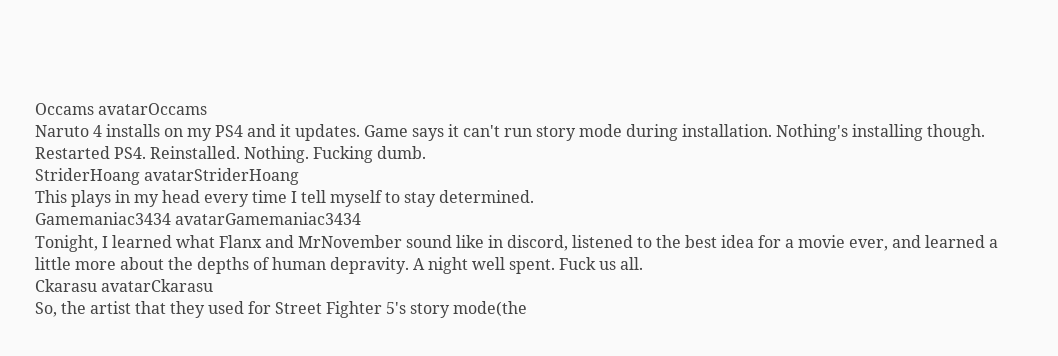Occams avatarOccams
Naruto 4 installs on my PS4 and it updates. Game says it can't run story mode during installation. Nothing's installing though. Restarted PS4. Reinstalled. Nothing. Fucking dumb.
StriderHoang avatarStriderHoang
This plays in my head every time I tell myself to stay determined.
Gamemaniac3434 avatarGamemaniac3434
Tonight, I learned what Flanx and MrNovember sound like in discord, listened to the best idea for a movie ever, and learned a little more about the depths of human depravity. A night well spent. Fuck us all.
Ckarasu avatarCkarasu
So, the artist that they used for Street Fighter 5's story mode(the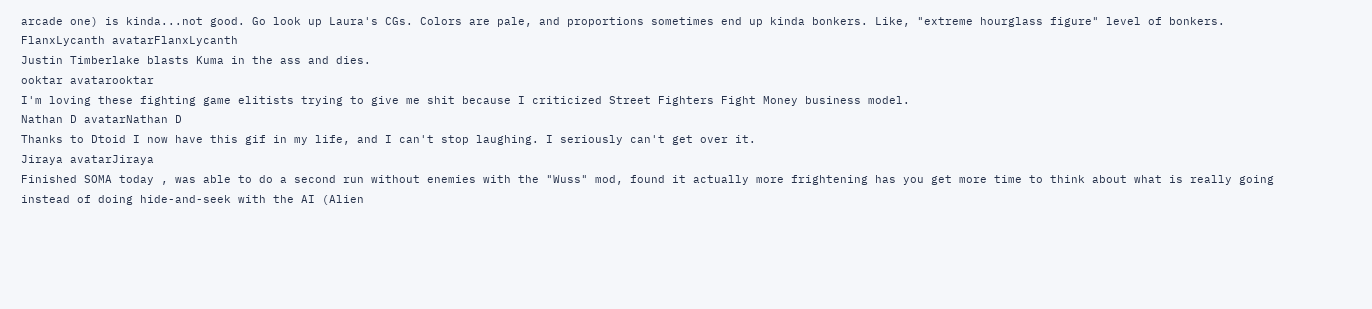arcade one) is kinda...not good. Go look up Laura's CGs. Colors are pale, and proportions sometimes end up kinda bonkers. Like, "extreme hourglass figure" level of bonkers.
FlanxLycanth avatarFlanxLycanth
Justin Timberlake blasts Kuma in the ass and dies.
ooktar avatarooktar
I'm loving these fighting game elitists trying to give me shit because I criticized Street Fighters Fight Money business model.
Nathan D avatarNathan D
Thanks to Dtoid I now have this gif in my life, and I can't stop laughing. I seriously can't get over it.
Jiraya avatarJiraya
Finished SOMA today , was able to do a second run without enemies with the "Wuss" mod, found it actually more frightening has you get more time to think about what is really going instead of doing hide-and-seek with the AI (Alien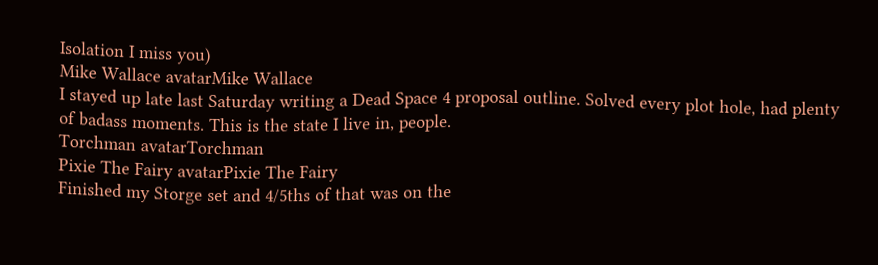Isolation I miss you)
Mike Wallace avatarMike Wallace
I stayed up late last Saturday writing a Dead Space 4 proposal outline. Solved every plot hole, had plenty of badass moments. This is the state I live in, people.
Torchman avatarTorchman
Pixie The Fairy avatarPixie The Fairy
Finished my Storge set and 4/5ths of that was on the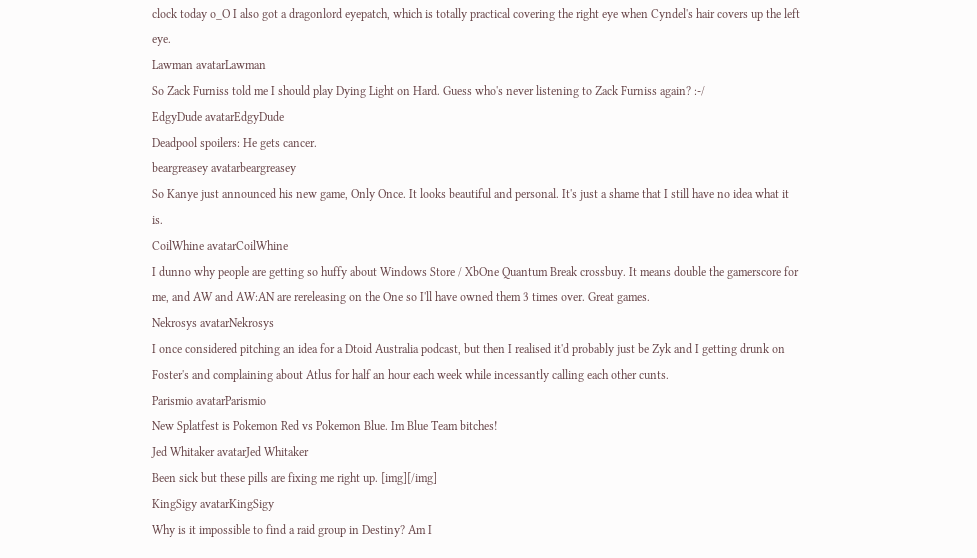clock today o_O I also got a dragonlord eyepatch, which is totally practical covering the right eye when Cyndel's hair covers up the left eye.
Lawman avatarLawman
So Zack Furniss told me I should play Dying Light on Hard. Guess who's never listening to Zack Furniss again? :-/
EdgyDude avatarEdgyDude
Deadpool spoilers: He gets cancer.
beargreasey avatarbeargreasey
So Kanye just announced his new game, Only Once. It looks beautiful and personal. It's just a shame that I still have no idea what it is.
CoilWhine avatarCoilWhine
I dunno why people are getting so huffy about Windows Store / XbOne Quantum Break crossbuy. It means double the gamerscore for me, and AW and AW:AN are rereleasing on the One so I'll have owned them 3 times over. Great games.
Nekrosys avatarNekrosys
I once considered pitching an idea for a Dtoid Australia podcast, but then I realised it'd probably just be Zyk and I getting drunk on Foster's and complaining about Atlus for half an hour each week while incessantly calling each other cunts.
Parismio avatarParismio
New Splatfest is Pokemon Red vs Pokemon Blue. Im Blue Team bitches!
Jed Whitaker avatarJed Whitaker
Been sick but these pills are fixing me right up. [img][/img]
KingSigy avatarKingSigy
Why is it impossible to find a raid group in Destiny? Am I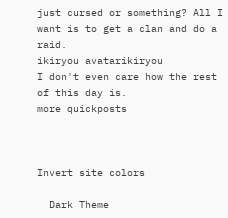just cursed or something? All I want is to get a clan and do a raid.
ikiryou avatarikiryou
I don't even care how the rest of this day is.
more quickposts



Invert site colors

  Dark Theme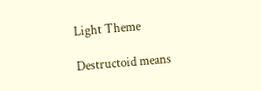Light Theme

Destructoid means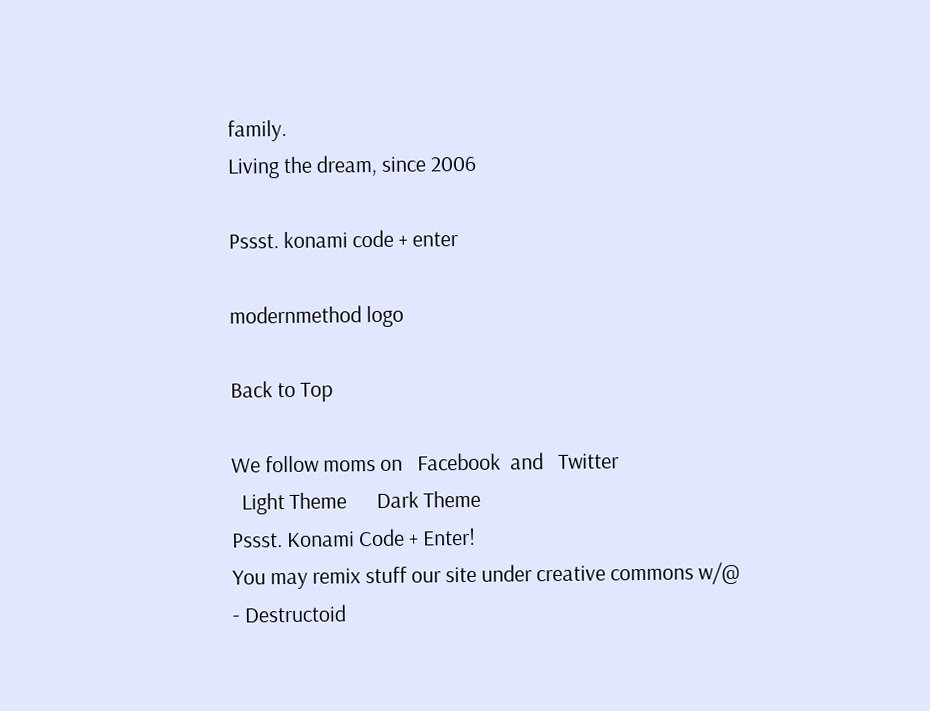family.
Living the dream, since 2006

Pssst. konami code + enter

modernmethod logo

Back to Top

We follow moms on   Facebook  and   Twitter
  Light Theme      Dark Theme
Pssst. Konami Code + Enter!
You may remix stuff our site under creative commons w/@
- Destructoid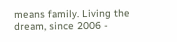means family. Living the dream, since 2006 -